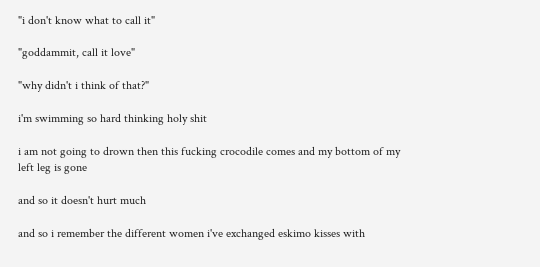"i don't know what to call it"

"goddammit, call it love"

"why didn't i think of that?"

i'm swimming so hard thinking holy shit

i am not going to drown then this fucking crocodile comes and my bottom of my left leg is gone

and so it doesn't hurt much

and so i remember the different women i've exchanged eskimo kisses with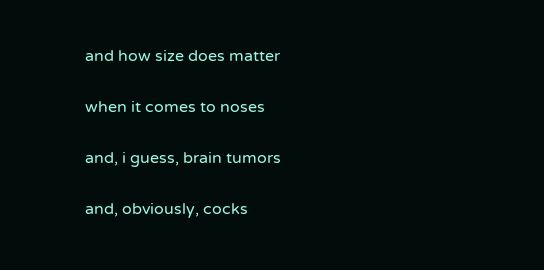and how size does matter

when it comes to noses

and, i guess, brain tumors

and, obviously, cocks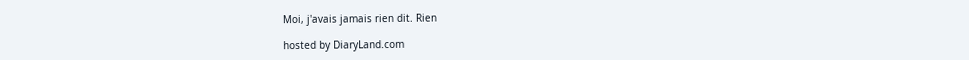Moi, j'avais jamais rien dit. Rien

hosted by DiaryLand.com